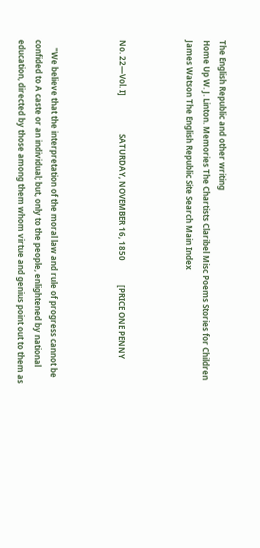The English Republic and other writing
Home Up W. J. Linton. Memories The Chartists Claribel Misc Poems Stories for Children James Watson The English Republic Site Search Main Index



No. 22—Vol. I]                   SATURDAY, NOVEMBER 16, 1850            [PRICE ONE PENNY



    "We believe that the interpretation of the moral law and rule of progress cannot be confided to A caste or an individual; but, only to the people, enlightened by national education, directed by those among them whom virtue and genius point out to them as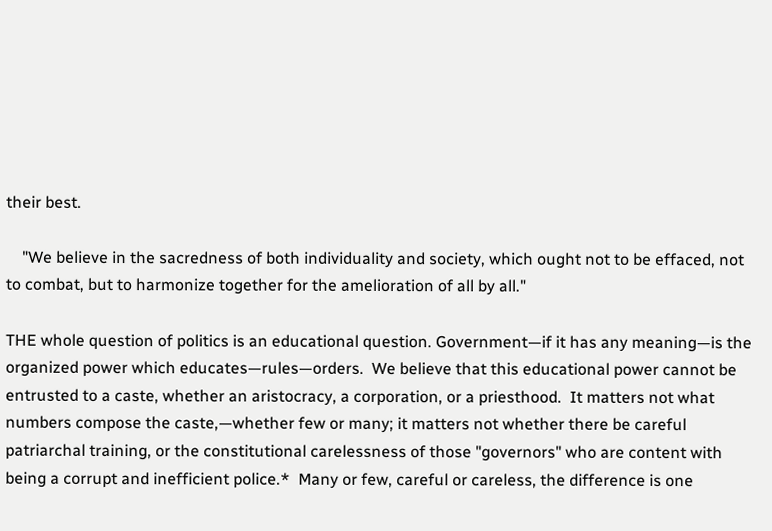their best.

    "We believe in the sacredness of both individuality and society, which ought not to be effaced, not to combat, but to harmonize together for the amelioration of all by all."

THE whole question of politics is an educational question. Government—if it has any meaning—is the organized power which educates—rules—orders.  We believe that this educational power cannot be entrusted to a caste, whether an aristocracy, a corporation, or a priesthood.  It matters not what numbers compose the caste,—whether few or many; it matters not whether there be careful patriarchal training, or the constitutional carelessness of those "governors" who are content with being a corrupt and inefficient police.*  Many or few, careful or careless, the difference is one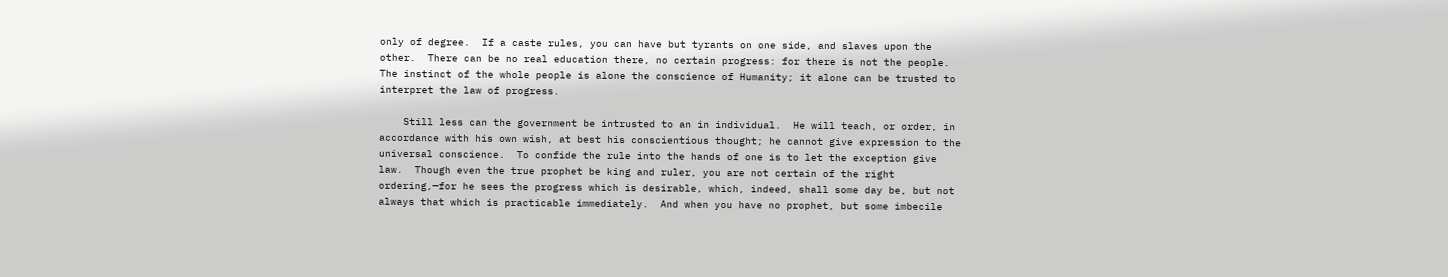only of degree.  If a caste rules, you can have but tyrants on one side, and slaves upon the other.  There can be no real education there, no certain progress: for there is not the people.  The instinct of the whole people is alone the conscience of Humanity; it alone can be trusted to interpret the law of progress.

    Still less can the government be intrusted to an in individual.  He will teach, or order, in accordance with his own wish, at best his conscientious thought; he cannot give expression to the universal conscience.  To confide the rule into the hands of one is to let the exception give law.  Though even the true prophet be king and ruler, you are not certain of the right ordering,—for he sees the progress which is desirable, which, indeed, shall some day be, but not always that which is practicable immediately.  And when you have no prophet, but some imbecile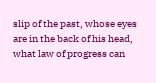slip of the past, whose eyes are in the back of his head, what law of progress can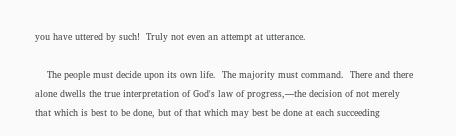you have uttered by such!  Truly not even an attempt at utterance.

    The people must decide upon its own life.  The majority must command.  There and there alone dwells the true interpretation of God's law of progress,—the decision of not merely that which is best to be done, but of that which may best be done at each succeeding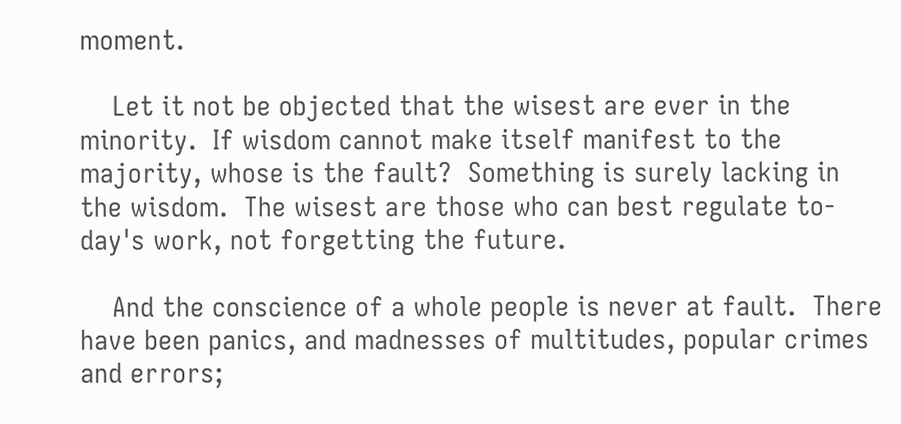moment.

    Let it not be objected that the wisest are ever in the minority.  If wisdom cannot make itself manifest to the majority, whose is the fault?  Something is surely lacking in the wisdom.  The wisest are those who can best regulate to-day's work, not forgetting the future.

    And the conscience of a whole people is never at fault.  There have been panics, and madnesses of multitudes, popular crimes and errors;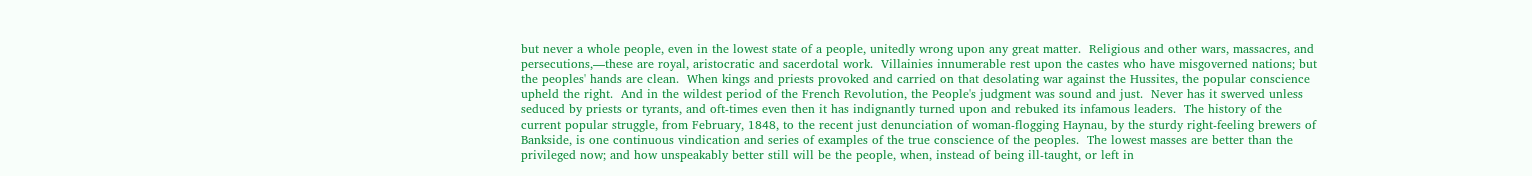but never a whole people, even in the lowest state of a people, unitedly wrong upon any great matter.  Religious and other wars, massacres, and persecutions,—these are royal, aristocratic and sacerdotal work.  Villainies innumerable rest upon the castes who have misgoverned nations; but the peoples' hands are clean.  When kings and priests provoked and carried on that desolating war against the Hussites, the popular conscience upheld the right.  And in the wildest period of the French Revolution, the People's judgment was sound and just.  Never has it swerved unless seduced by priests or tyrants, and oft-times even then it has indignantly turned upon and rebuked its infamous leaders.  The history of the current popular struggle, from February, 1848, to the recent just denunciation of woman-flogging Haynau, by the sturdy right-feeling brewers of Bankside, is one continuous vindication and series of examples of the true conscience of the peoples.  The lowest masses are better than the privileged now; and how unspeakably better still will be the people, when, instead of being ill-taught, or left in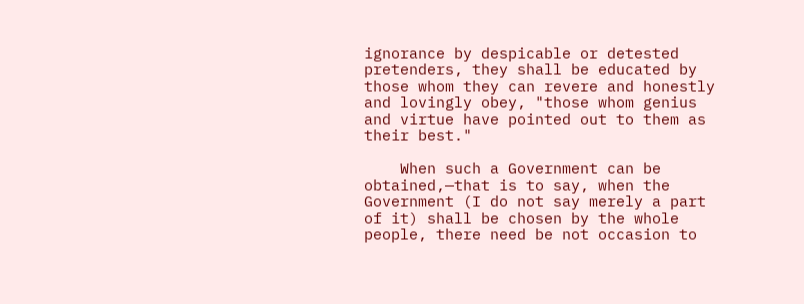ignorance by despicable or detested pretenders, they shall be educated by those whom they can revere and honestly and lovingly obey, "those whom genius and virtue have pointed out to them as their best."

    When such a Government can be obtained,—that is to say, when the Government (I do not say merely a part of it) shall be chosen by the whole people, there need be not occasion to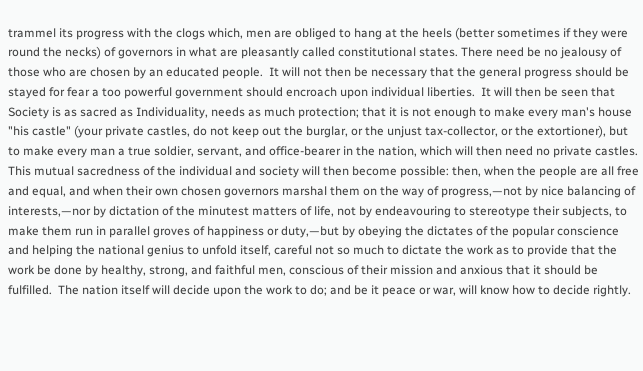trammel its progress with the clogs which, men are obliged to hang at the heels (better sometimes if they were round the necks) of governors in what are pleasantly called constitutional states. There need be no jealousy of those who are chosen by an educated people.  It will not then be necessary that the general progress should be stayed for fear a too powerful government should encroach upon individual liberties.  It will then be seen that Society is as sacred as Individuality, needs as much protection; that it is not enough to make every man's house "his castle" (your private castles, do not keep out the burglar, or the unjust tax-collector, or the extortioner), but to make every man a true soldier, servant, and office-bearer in the nation, which will then need no private castles.  This mutual sacredness of the individual and society will then become possible: then, when the people are all free and equal, and when their own chosen governors marshal them on the way of progress,—not by nice balancing of interests,—nor by dictation of the minutest matters of life, not by endeavouring to stereotype their subjects, to make them run in parallel groves of happiness or duty,—but by obeying the dictates of the popular conscience and helping the national genius to unfold itself, careful not so much to dictate the work as to provide that the work be done by healthy, strong, and faithful men, conscious of their mission and anxious that it should be fulfilled.  The nation itself will decide upon the work to do; and be it peace or war, will know how to decide rightly.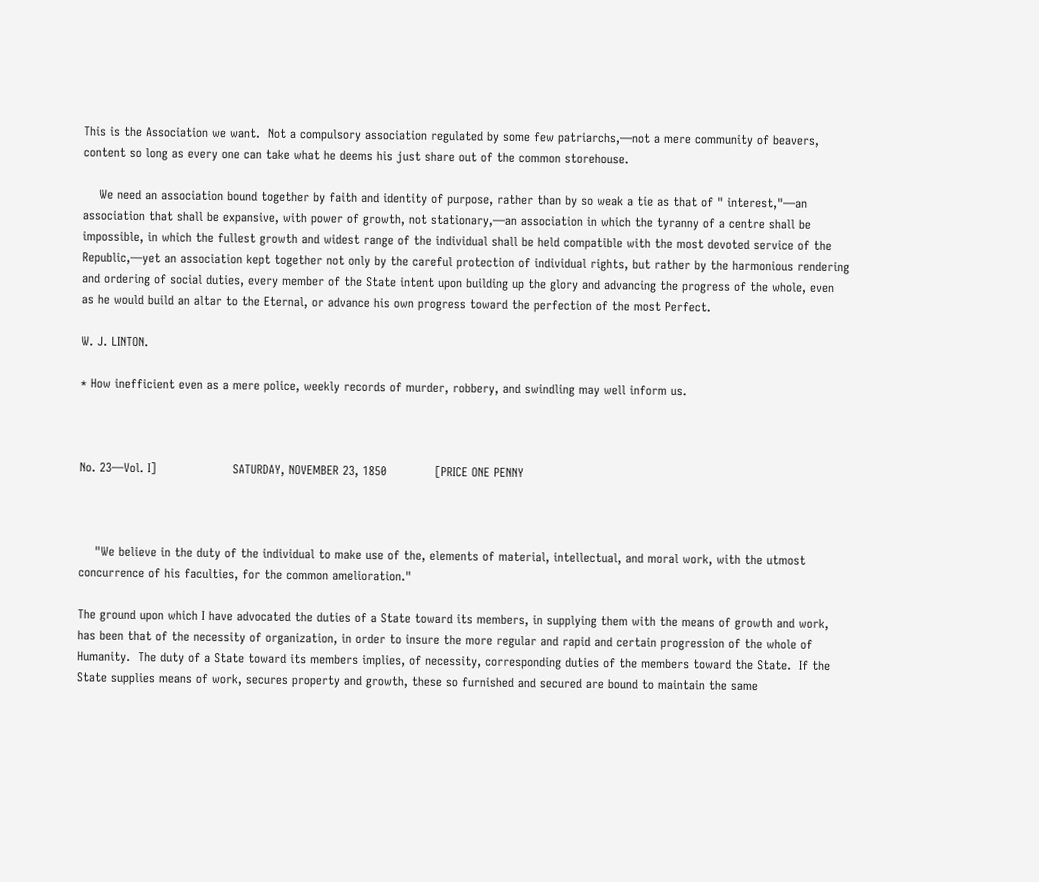This is the Association we want.  Not a compulsory association regulated by some few patriarchs,—not a mere community of beavers, content so long as every one can take what he deems his just share out of the common storehouse.

    We need an association bound together by faith and identity of purpose, rather than by so weak a tie as that of " interest,"—an association that shall be expansive, with power of growth, not stationary,—an association in which the tyranny of a centre shall be impossible, in which the fullest growth and widest range of the individual shall be held compatible with the most devoted service of the Republic,—yet an association kept together not only by the careful protection of individual rights, but rather by the harmonious rendering and ordering of social duties, every member of the State intent upon building up the glory and advancing the progress of the whole, even as he would build an altar to the Eternal, or advance his own progress toward the perfection of the most Perfect.

W. J. LINTON.

* How inefficient even as a mere police, weekly records of murder, robbery, and swindling may well inform us.



No. 23—Vol. I]                   SATURDAY, NOVEMBER 23, 1850            [PRICE ONE PENNY



    "We believe in the duty of the individual to make use of the, elements of material, intellectual, and moral work, with the utmost concurrence of his faculties, for the common amelioration."

The ground upon which I have advocated the duties of a State toward its members, in supplying them with the means of growth and work, has been that of the necessity of organization, in order to insure the more regular and rapid and certain progression of the whole of Humanity.  The duty of a State toward its members implies, of necessity, corresponding duties of the members toward the State.  If the State supplies means of work, secures property and growth, these so furnished and secured are bound to maintain the same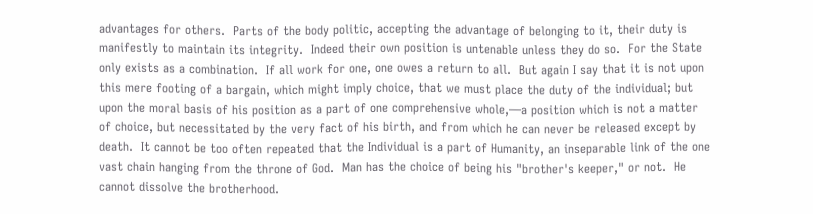advantages for others.  Parts of the body politic, accepting the advantage of belonging to it, their duty is manifestly to maintain its integrity.  Indeed their own position is untenable unless they do so.  For the State only exists as a combination.  If all work for one, one owes a return to all.  But again I say that it is not upon this mere footing of a bargain, which might imply choice, that we must place the duty of the individual; but upon the moral basis of his position as a part of one comprehensive whole,—a position which is not a matter of choice, but necessitated by the very fact of his birth, and from which he can never be released except by death.  It cannot be too often repeated that the Individual is a part of Humanity, an inseparable link of the one vast chain hanging from the throne of God.  Man has the choice of being his "brother's keeper," or not.  He cannot dissolve the brotherhood.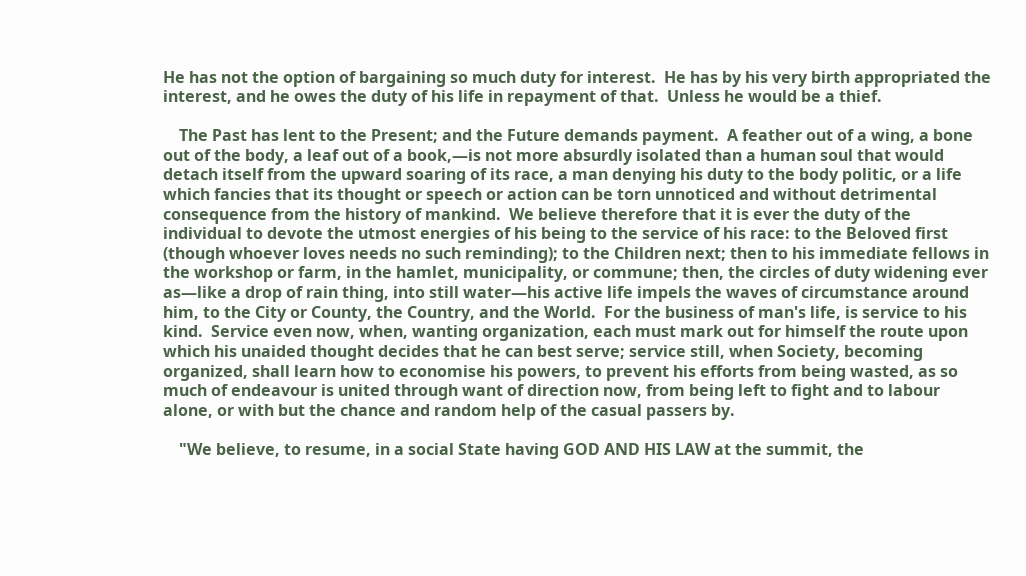He has not the option of bargaining so much duty for interest.  He has by his very birth appropriated the interest, and he owes the duty of his life in repayment of that.  Unless he would be a thief.

    The Past has lent to the Present; and the Future demands payment.  A feather out of a wing, a bone out of the body, a leaf out of a book,—is not more absurdly isolated than a human soul that would detach itself from the upward soaring of its race, a man denying his duty to the body politic, or a life which fancies that its thought or speech or action can be torn unnoticed and without detrimental consequence from the history of mankind.  We believe therefore that it is ever the duty of the individual to devote the utmost energies of his being to the service of his race: to the Beloved first (though whoever loves needs no such reminding); to the Children next; then to his immediate fellows in the workshop or farm, in the hamlet, municipality, or commune; then, the circles of duty widening ever as—like a drop of rain thing, into still water—his active life impels the waves of circumstance around him, to the City or County, the Country, and the World.  For the business of man's life, is service to his kind.  Service even now, when, wanting organization, each must mark out for himself the route upon which his unaided thought decides that he can best serve; service still, when Society, becoming organized, shall learn how to economise his powers, to prevent his efforts from being wasted, as so much of endeavour is united through want of direction now, from being left to fight and to labour alone, or with but the chance and random help of the casual passers by.

    "We believe, to resume, in a social State having GOD AND HIS LAW at the summit, the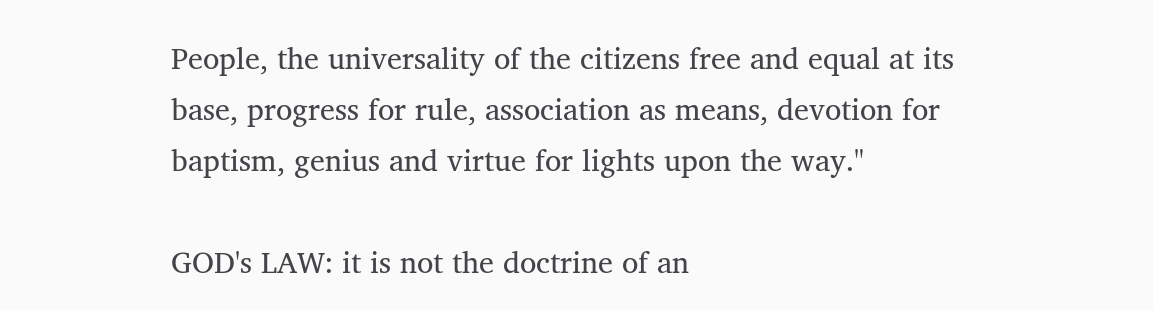People, the universality of the citizens free and equal at its base, progress for rule, association as means, devotion for baptism, genius and virtue for lights upon the way."

GOD's LAW: it is not the doctrine of an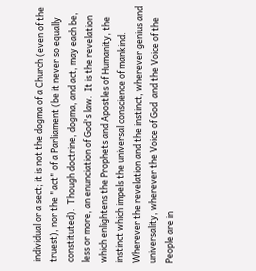individual or a sect; it is not the dogma of a Church (even of the truest), nor the "act" of a Parliament (be it never so equally constituted).  Though doctrine, dogma, and act, may each be, less or more, an enunciation of God's law.  It is the revelation which enlightens the Prophets and Apostles of Humanity, the instinct which impels the universal conscience of mankind.  Wherever the revelation and the instinct, wherever genius and universality, wherever the Voice of God  and the Voice of the People are in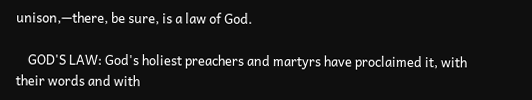unison,—there, be sure, is a law of God.

    GOD'S LAW: God's holiest preachers and martyrs have proclaimed it, with their words and with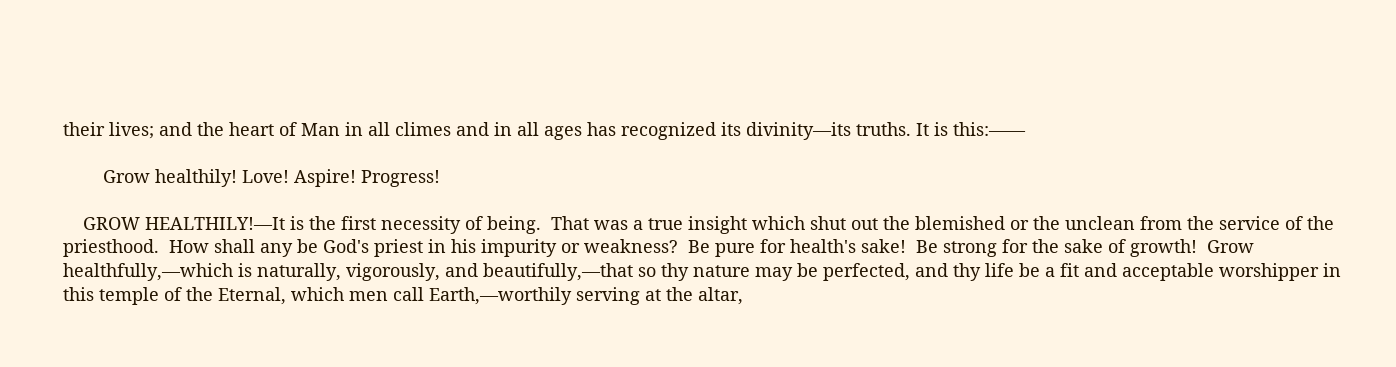their lives; and the heart of Man in all climes and in all ages has recognized its divinity—its truths. It is this:——

        Grow healthily! Love! Aspire! Progress!

    GROW HEALTHILY!—It is the first necessity of being.  That was a true insight which shut out the blemished or the unclean from the service of the priesthood.  How shall any be God's priest in his impurity or weakness?  Be pure for health's sake!  Be strong for the sake of growth!  Grow healthfully,—which is naturally, vigorously, and beautifully,—that so thy nature may be perfected, and thy life be a fit and acceptable worshipper in this temple of the Eternal, which men call Earth,—worthily serving at the altar,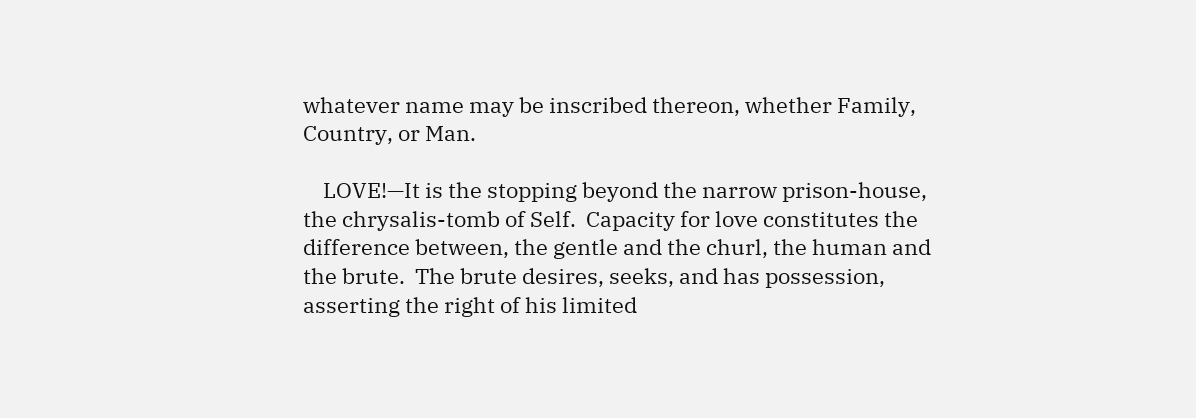whatever name may be inscribed thereon, whether Family, Country, or Man.

    LOVE!—It is the stopping beyond the narrow prison-house, the chrysalis-tomb of Self.  Capacity for love constitutes the difference between, the gentle and the churl, the human and the brute.  The brute desires, seeks, and has possession, asserting the right of his limited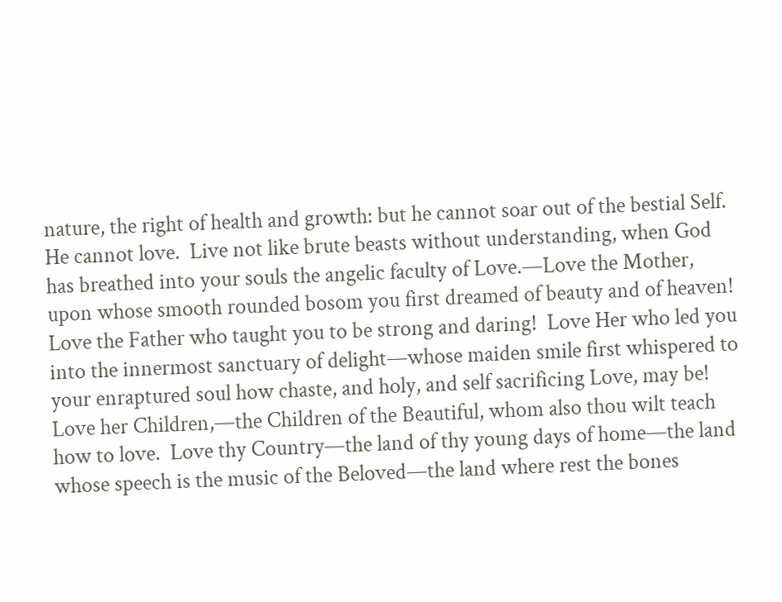nature, the right of health and growth: but he cannot soar out of the bestial Self.  He cannot love.  Live not like brute beasts without understanding, when God has breathed into your souls the angelic faculty of Love.—Love the Mother, upon whose smooth rounded bosom you first dreamed of beauty and of heaven!  Love the Father who taught you to be strong and daring!  Love Her who led you into the innermost sanctuary of delight—whose maiden smile first whispered to your enraptured soul how chaste, and holy, and self sacrificing Love, may be!  Love her Children,—the Children of the Beautiful, whom also thou wilt teach how to love.  Love thy Country—the land of thy young days of home—the land whose speech is the music of the Beloved—the land where rest the bones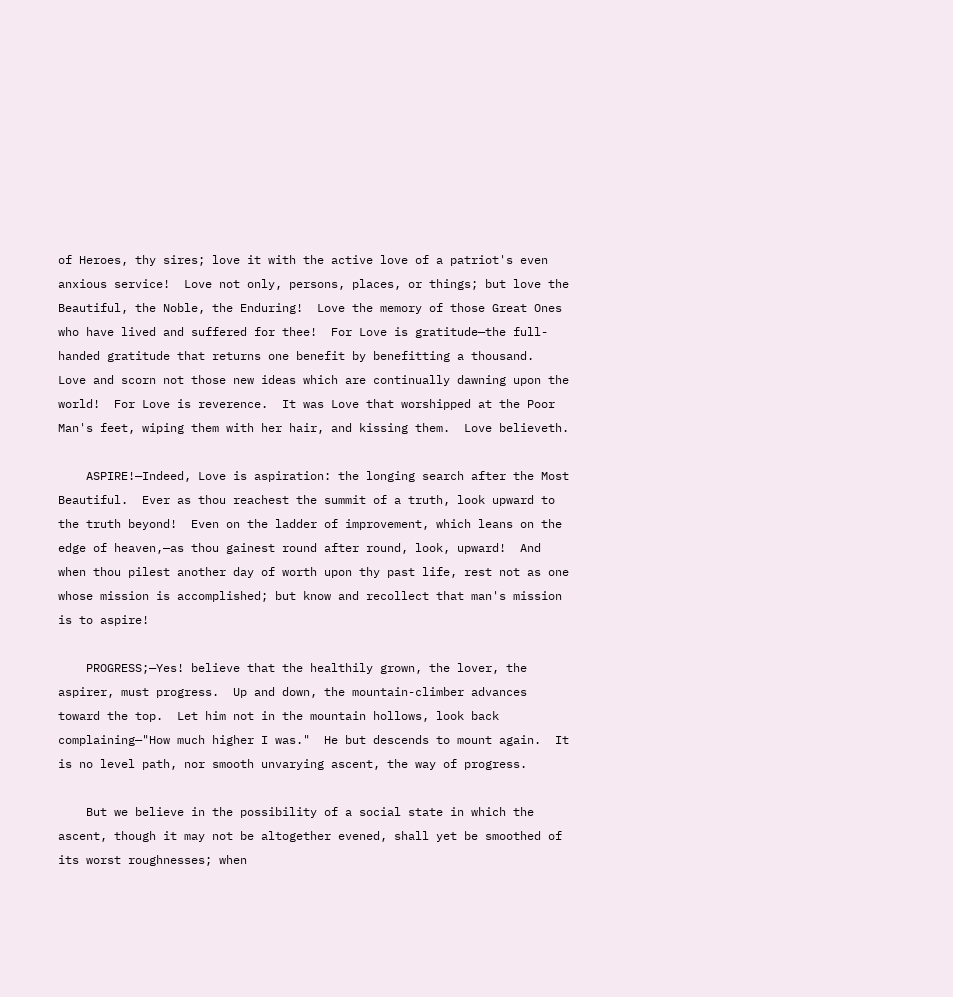of Heroes, thy sires; love it with the active love of a patriot's even anxious service!  Love not only, persons, places, or things; but love the Beautiful, the Noble, the Enduring!  Love the memory of those Great Ones who have lived and suffered for thee!  For Love is gratitude—the full-handed gratitude that returns one benefit by benefitting a thousand.  Love and scorn not those new ideas which are continually dawning upon the world!  For Love is reverence.  It was Love that worshipped at the Poor Man's feet, wiping them with her hair, and kissing them.  Love believeth.

    ASPIRE!—Indeed, Love is aspiration: the longing search after the Most Beautiful.  Ever as thou reachest the summit of a truth, look upward to the truth beyond!  Even on the ladder of improvement, which leans on the edge of heaven,—as thou gainest round after round, look, upward!  And when thou pilest another day of worth upon thy past life, rest not as one whose mission is accomplished; but know and recollect that man's mission is to aspire!

    PROGRESS;—Yes! believe that the healthily grown, the lover, the aspirer, must progress.  Up and down, the mountain-climber advances toward the top.  Let him not in the mountain hollows, look back complaining—"How much higher I was."  He but descends to mount again.  It is no level path, nor smooth unvarying ascent, the way of progress.

    But we believe in the possibility of a social state in which the ascent, though it may not be altogether evened, shall yet be smoothed of its worst roughnesses; when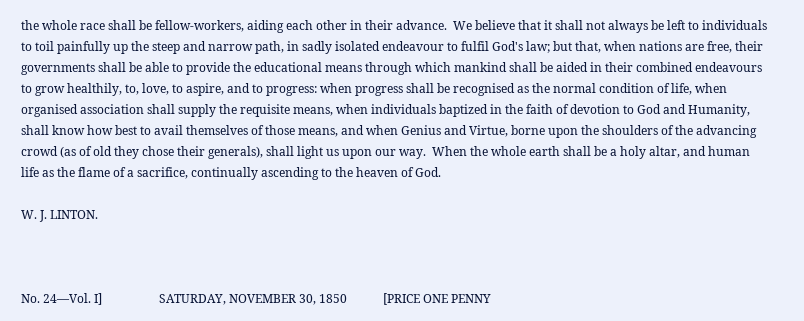the whole race shall be fellow-workers, aiding each other in their advance.  We believe that it shall not always be left to individuals to toil painfully up the steep and narrow path, in sadly isolated endeavour to fulfil God's law; but that, when nations are free, their governments shall be able to provide the educational means through which mankind shall be aided in their combined endeavours to grow healthily, to, love, to aspire, and to progress: when progress shall be recognised as the normal condition of life, when organised association shall supply the requisite means, when individuals baptized in the faith of devotion to God and Humanity, shall know how best to avail themselves of those means, and when Genius and Virtue, borne upon the shoulders of the advancing crowd (as of old they chose their generals), shall light us upon our way.  When the whole earth shall be a holy altar, and human life as the flame of a sacrifice, continually ascending to the heaven of God.

W. J. LINTON.



No. 24—Vol. I]                   SATURDAY, NOVEMBER 30, 1850            [PRICE ONE PENNY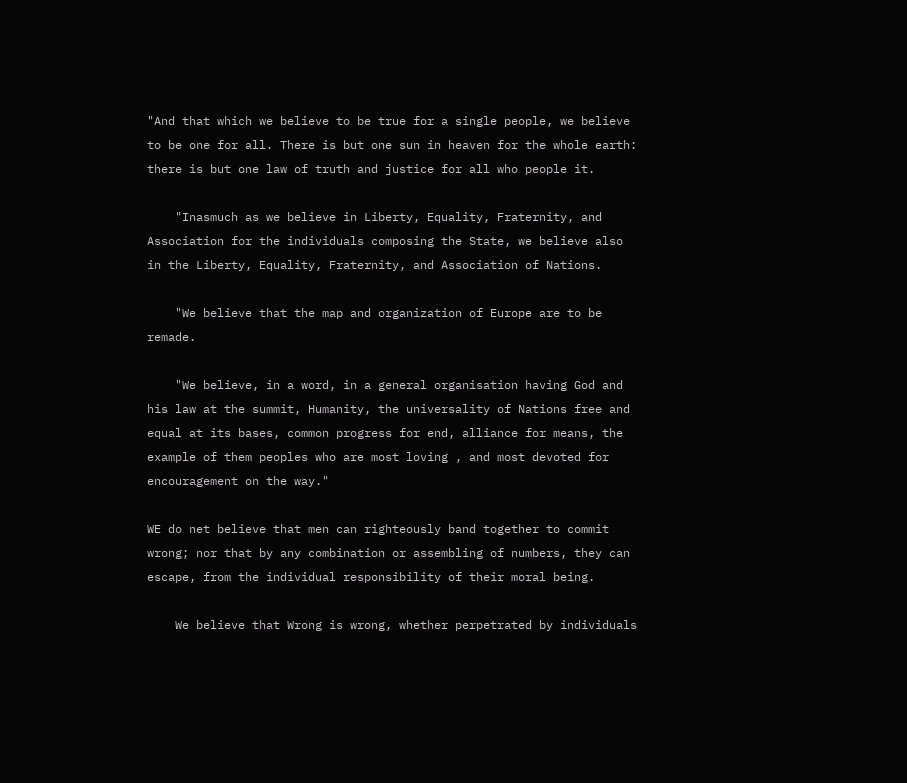"And that which we believe to be true for a single people, we believe to be one for all. There is but one sun in heaven for the whole earth: there is but one law of truth and justice for all who people it.

    "Inasmuch as we believe in Liberty, Equality, Fraternity, and Association for the individuals composing the State, we believe also in the Liberty, Equality, Fraternity, and Association of Nations.

    "We believe that the map and organization of Europe are to be remade.

    "We believe, in a word, in a general organisation having God and his law at the summit, Humanity, the universality of Nations free and equal at its bases, common progress for end, alliance for means, the example of them peoples who are most loving , and most devoted for encouragement on the way."

WE do net believe that men can righteously band together to commit wrong; nor that by any combination or assembling of numbers, they can escape, from the individual responsibility of their moral being.

    We believe that Wrong is wrong, whether perpetrated by individuals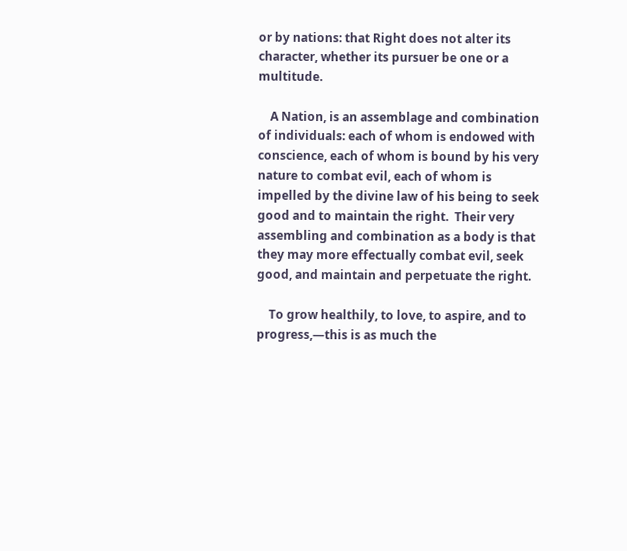or by nations: that Right does not alter its character, whether its pursuer be one or a multitude.

    A Nation, is an assemblage and combination of individuals: each of whom is endowed with conscience, each of whom is bound by his very nature to combat evil, each of whom is impelled by the divine law of his being to seek good and to maintain the right.  Their very assembling and combination as a body is that they may more effectually combat evil, seek good, and maintain and perpetuate the right.

    To grow healthily, to love, to aspire, and to progress,—this is as much the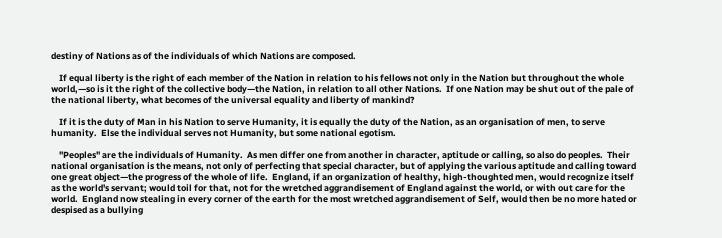destiny of Nations as of the individuals of which Nations are composed.

    If equal liberty is the right of each member of the Nation in relation to his fellows not only in the Nation but throughout the whole world,—so is it the right of the collective body—the Nation, in relation to all other Nations.  If one Nation may be shut out of the pale of the national liberty, what becomes of the universal equality and liberty of mankind?

    If it is the duty of Man in his Nation to serve Humanity, it is equally the duty of the Nation, as an organisation of men, to serve humanity.  Else the individual serves not Humanity, but some national egotism.

    "Peoples" are the individuals of Humanity.  As men differ one from another in character, aptitude or calling, so also do peoples.  Their national organisation is the means, not only of perfecting that special character, but of applying the various aptitude and calling toward one great object—the progress of the whole of life.  England, if an organization of healthy, high-thoughted men, would recognize itself as the world's servant; would toil for that, not for the wretched aggrandisement of England against the world, or with out care for the world.  England now stealing in every corner of the earth for the most wretched aggrandisement of Self, would then be no more hated or despised as a bullying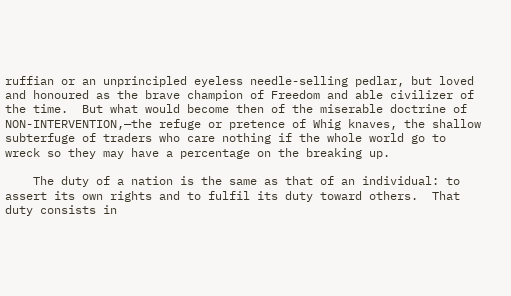ruffian or an unprincipled eyeless needle-selling pedlar, but loved and honoured as the brave champion of Freedom and able civilizer of the time.  But what would become then of the miserable doctrine of NON-INTERVENTION,—the refuge or pretence of Whig knaves, the shallow subterfuge of traders who care nothing if the whole world go to wreck so they may have a percentage on the breaking up.

    The duty of a nation is the same as that of an individual: to assert its own rights and to fulfil its duty toward others.  That duty consists in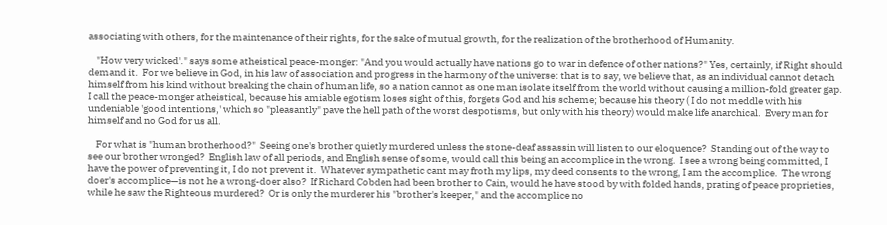associating with others, for the maintenance of their rights, for the sake of mutual growth, for the realization of the brotherhood of Humanity.

    "How very wicked'." says some atheistical peace-monger: "And you would actually have nations go to war in defence of other nations?" Yes, certainly, if Right should demand it.  For we believe in God, in his law of association and progress in the harmony of the universe: that is to say, we believe that, as an individual cannot detach himself from his kind without breaking the chain of human life, so a nation cannot as one man isolate itself from the world without causing a million-fold greater gap. I call the peace-monger atheistical, because his amiable egotism loses sight of this, forgets God and his scheme; because his theory ( I do not meddle with his undeniable 'good intentions,' which so "pleasantly" pave the hell path of the worst despotisms, but only with his theory) would make life anarchical.  Every man for himself and no God for us all.

    For what is "human brotherhood?"  Seeing one's brother quietly murdered unless the stone-deaf assassin will listen to our eloquence?  Standing out of the way to see our brother wronged?  English law of all periods, and English sense of some, would call this being an accomplice in the wrong.  I see a wrong being committed, I have the power of preventing it, I do not prevent it.  Whatever sympathetic cant may froth my lips, my deed consents to the wrong, I am the accomplice.  The wrong doer's accomplice—is not he a wrong-doer also?  If Richard Cobden had been brother to Cain, would he have stood by with folded hands, prating of peace proprieties, while he saw the Righteous murdered?  Or is only the murderer his "brother's keeper," and the accomplice no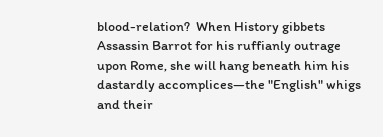blood-relation?  When History gibbets Assassin Barrot for his ruffianly outrage upon Rome, she will hang beneath him his dastardly accomplices—the "English" whigs and their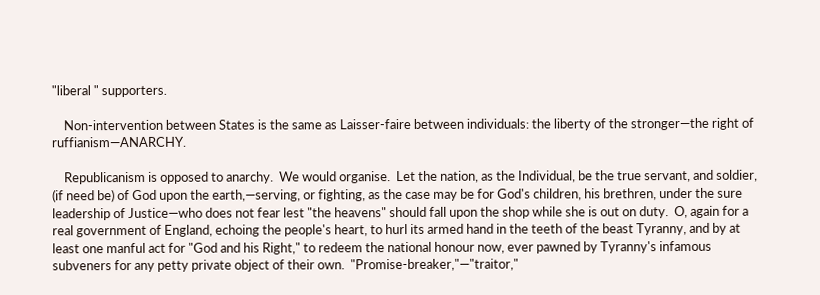"liberal " supporters.

    Non-intervention between States is the same as Laisser-faire between individuals: the liberty of the stronger—the right of ruffianism—ANARCHY.

    Republicanism is opposed to anarchy.  We would organise.  Let the nation, as the Individual, be the true servant, and soldier, (if need be) of God upon the earth,—serving, or fighting, as the case may be for God's children, his brethren, under the sure leadership of Justice—who does not fear lest "the heavens" should fall upon the shop while she is out on duty.  O, again for a real government of England, echoing the people's heart, to hurl its armed hand in the teeth of the beast Tyranny, and by at least one manful act for "God and his Right," to redeem the national honour now, ever pawned by Tyranny's infamous subveners for any petty private object of their own.  "Promise-breaker,"—"traitor,"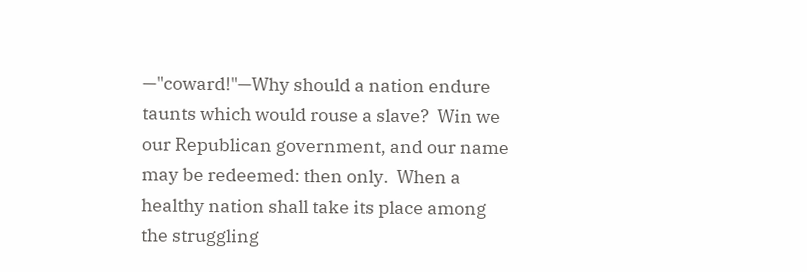—"coward!"—Why should a nation endure taunts which would rouse a slave?  Win we our Republican government, and our name may be redeemed: then only.  When a healthy nation shall take its place among the struggling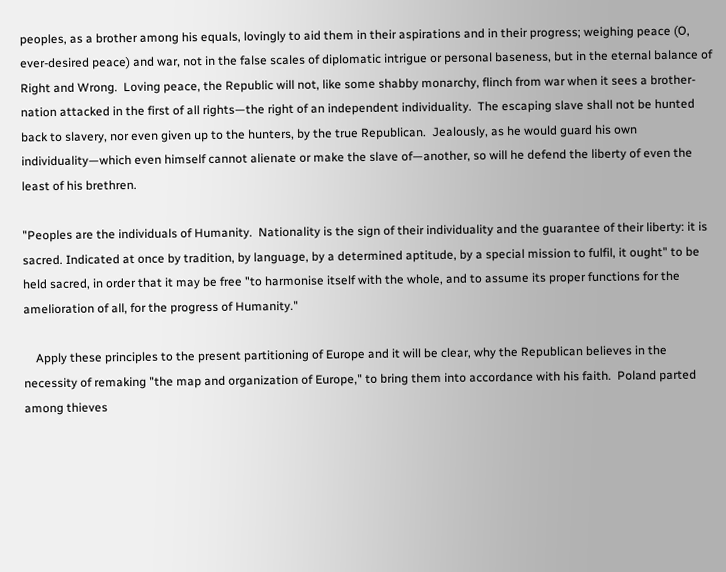peoples, as a brother among his equals, lovingly to aid them in their aspirations and in their progress; weighing peace (O, ever-desired peace) and war, not in the false scales of diplomatic intrigue or personal baseness, but in the eternal balance of Right and Wrong.  Loving peace, the Republic will not, like some shabby monarchy, flinch from war when it sees a brother-nation attacked in the first of all rights—the right of an independent individuality.  The escaping slave shall not be hunted back to slavery, nor even given up to the hunters, by the true Republican.  Jealously, as he would guard his own individuality—which even himself cannot alienate or make the slave of—another, so will he defend the liberty of even the least of his brethren.

"Peoples are the individuals of Humanity.  Nationality is the sign of their individuality and the guarantee of their liberty: it is sacred. Indicated at once by tradition, by language, by a determined aptitude, by a special mission to fulfil, it ought" to be held sacred, in order that it may be free "to harmonise itself with the whole, and to assume its proper functions for the amelioration of all, for the progress of Humanity."

    Apply these principles to the present partitioning of Europe and it will be clear, why the Republican believes in the necessity of remaking "the map and organization of Europe," to bring them into accordance with his faith.  Poland parted among thieves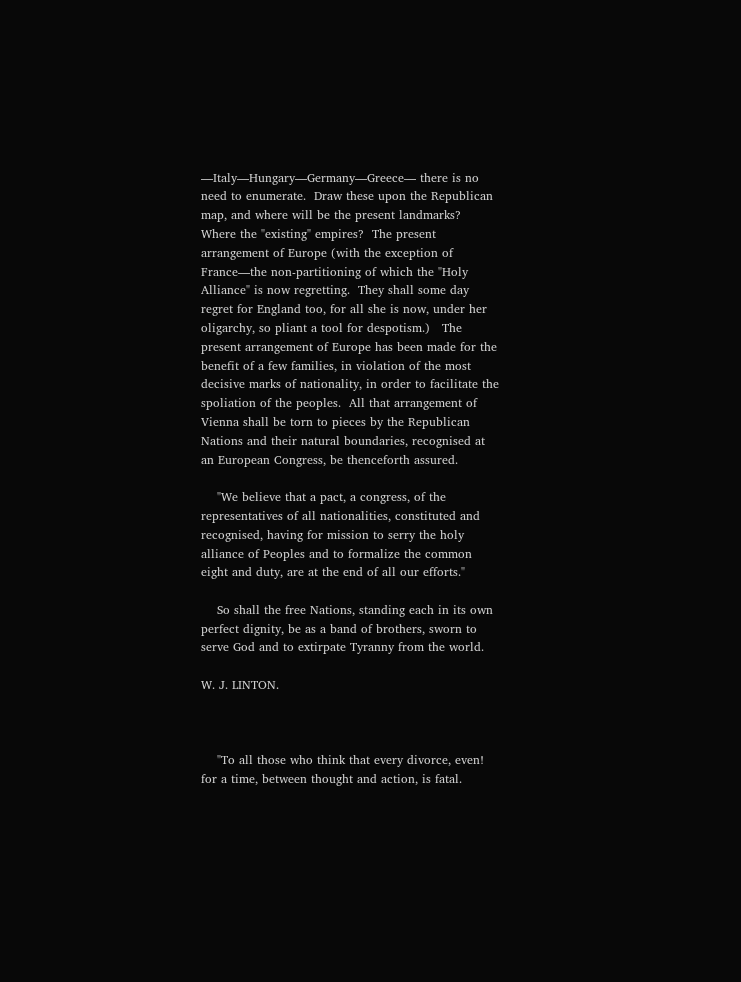—Italy—Hungary—Germany—Greece— there is no need to enumerate.  Draw these upon the Republican map, and where will be the present landmarks?  Where the "existing" empires?  The present arrangement of Europe (with the exception of France—the non-partitioning of which the "Holy Alliance" is now regretting.  They shall some day regret for England too, for all she is now, under her oligarchy, so pliant a tool for despotism.)   The present arrangement of Europe has been made for the benefit of a few families, in violation of the most decisive marks of nationality, in order to facilitate the spoliation of the peoples.  All that arrangement of Vienna shall be torn to pieces by the Republican Nations and their natural boundaries, recognised at an European Congress, be thenceforth assured.

    "We believe that a pact, a congress, of the representatives of all nationalities, constituted and recognised, having for mission to serry the holy alliance of Peoples and to formalize the common eight and duty, are at the end of all our efforts."

    So shall the free Nations, standing each in its own perfect dignity, be as a band of brothers, sworn to serve God and to extirpate Tyranny from the world.

W. J. LINTON.



    "To all those who think that every divorce, even! for a time, between thought and action, is fatal.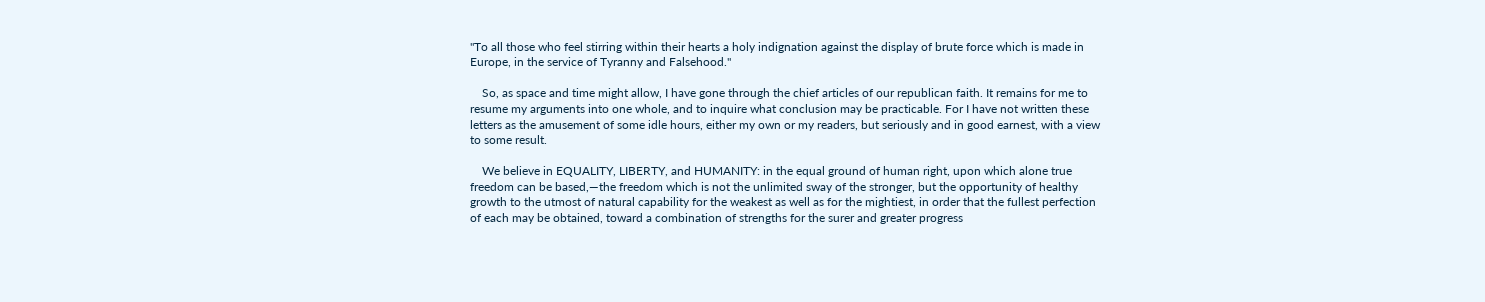"To all those who feel stirring within their hearts a holy indignation against the display of brute force which is made in Europe, in the service of Tyranny and Falsehood."

    So, as space and time might allow, I have gone through the chief articles of our republican faith. It remains for me to resume my arguments into one whole, and to inquire what conclusion may be practicable. For I have not written these letters as the amusement of some idle hours, either my own or my readers, but seriously and in good earnest, with a view to some result.

    We believe in EQUALITY, LIBERTY, and HUMANITY: in the equal ground of human right, upon which alone true freedom can be based,—the freedom which is not the unlimited sway of the stronger, but the opportunity of healthy growth to the utmost of natural capability for the weakest as well as for the mightiest, in order that the fullest perfection of each may be obtained, toward a combination of strengths for the surer and greater progress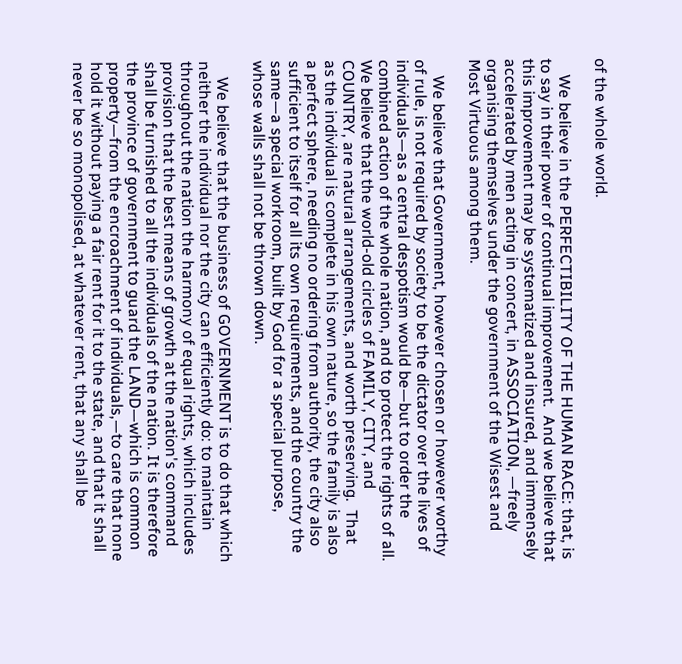of the whole world.

    We believe in the PERFECTIBILITY OF THE HUMAN RACE: that, is to say in their power of continual improvement.  And we believe that this improvement may be systematized and insured, and immensely accelerated by men acting in concert, in ASSOCIATION, —freely organising themselves under the government of the Wisest and Most Virtuous among them.

    We believe that Government, however chosen or however worthy of rule, is not required by society to be the dictator over the lives of individuals—as a central despotism would be—but to order the combined action of the whole nation, and to protect the rights of all.  We believe that the world-old circles of FAMILY, CITY, and COUNTRY, are natural arrangements, and worth preserving.  That as the individual is complete in his own nature, so the family is also a perfect sphere, needing no ordering from authority, the city also sufficient to itself for all its own requirements, and the country the same—a special workroom, built by God for a special purpose, whose walls shall not be thrown down.

    We believe that the business of GOVERNMENT is to do that which neither the individual nor the city can efficiently do: to maintain throughout the nation the harmony of equal rights, which includes provision that the best means of growth at the nation's command shall be furnished to all the individuals of the nation. It is therefore the province of government to guard the LAND—which is common property—from the encroachment of individuals,—to care that none hold it without paying a fair rent for it to the state, and that it shall never be so monopolised, at whatever rent, that any shall be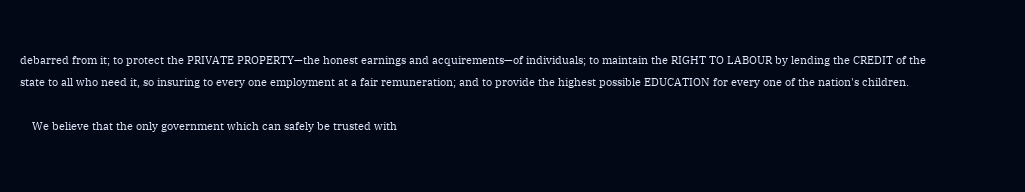debarred from it; to protect the PRIVATE PROPERTY—the honest earnings and acquirements—of individuals; to maintain the RIGHT TO LABOUR by lending the CREDIT of the state to all who need it, so insuring to every one employment at a fair remuneration; and to provide the highest possible EDUCATION for every one of the nation's children.

    We believe that the only government which can safely be trusted with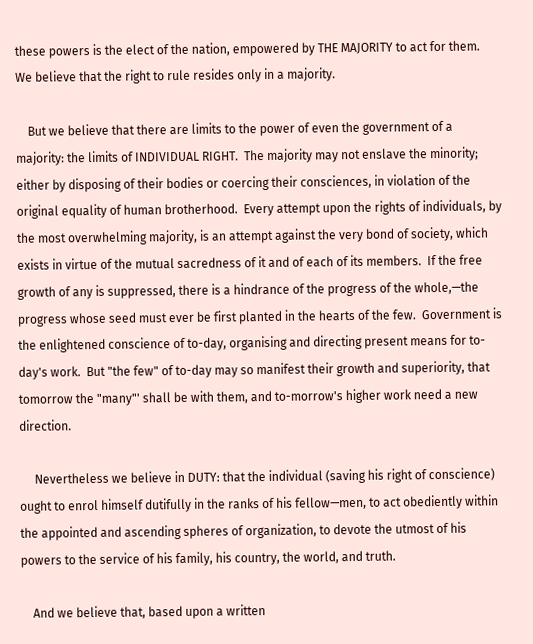these powers is the elect of the nation, empowered by THE MAJORITY to act for them.  We believe that the right to rule resides only in a majority.

    But we believe that there are limits to the power of even the government of a majority: the limits of INDIVIDUAL RIGHT.  The majority may not enslave the minority; either by disposing of their bodies or coercing their consciences, in violation of the original equality of human brotherhood.  Every attempt upon the rights of individuals, by the most overwhelming majority, is an attempt against the very bond of society, which exists in virtue of the mutual sacredness of it and of each of its members.  If the free growth of any is suppressed, there is a hindrance of the progress of the whole,—the progress whose seed must ever be first planted in the hearts of the few.  Government is the enlightened conscience of to-day, organising and directing present means for to-day's work.  But "the few" of to-day may so manifest their growth and superiority, that tomorrow the "many"' shall be with them, and to-morrow's higher work need a new direction.

     Nevertheless we believe in DUTY: that the individual (saving his right of conscience) ought to enrol himself dutifully in the ranks of his fellow—men, to act obediently within the appointed and ascending spheres of organization, to devote the utmost of his powers to the service of his family, his country, the world, and truth.

    And we believe that, based upon a written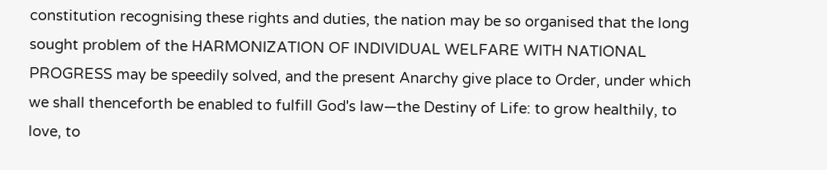constitution recognising these rights and duties, the nation may be so organised that the long sought problem of the HARMONIZATION OF INDIVIDUAL WELFARE WITH NATIONAL PROGRESS may be speedily solved, and the present Anarchy give place to Order, under which we shall thenceforth be enabled to fulfill God's law—the Destiny of Life: to grow healthily, to love, to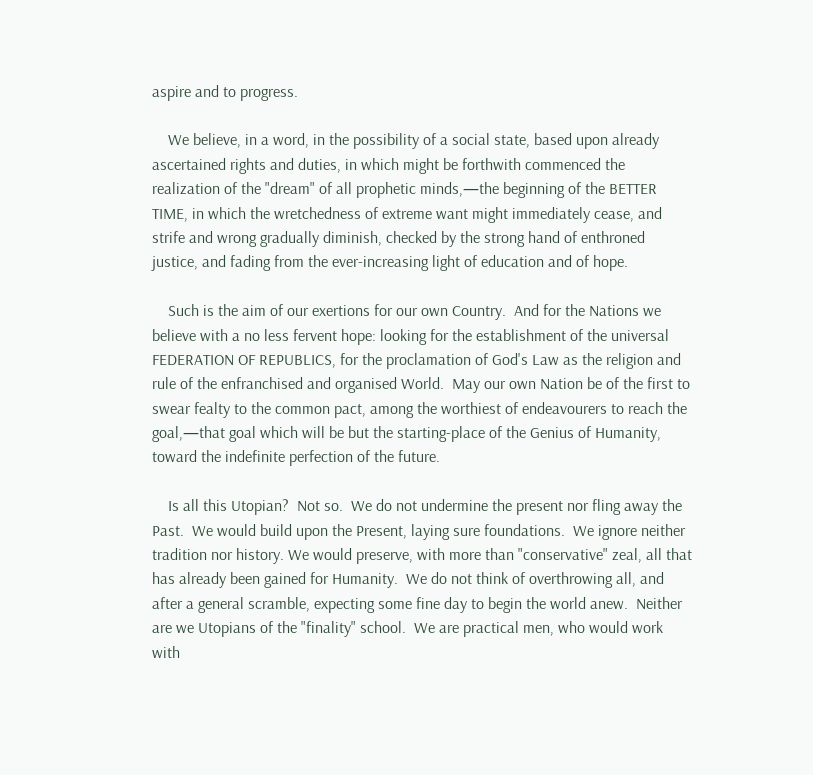aspire and to progress.

    We believe, in a word, in the possibility of a social state, based upon already ascertained rights and duties, in which might be forthwith commenced the realization of the "dream" of all prophetic minds,—the beginning of the BETTER TIME, in which the wretchedness of extreme want might immediately cease, and strife and wrong gradually diminish, checked by the strong hand of enthroned justice, and fading from the ever-increasing light of education and of hope.

    Such is the aim of our exertions for our own Country.  And for the Nations we believe with a no less fervent hope: looking for the establishment of the universal FEDERATION OF REPUBLICS, for the proclamation of God's Law as the religion and rule of the enfranchised and organised World.  May our own Nation be of the first to swear fealty to the common pact, among the worthiest of endeavourers to reach the goal,—that goal which will be but the starting-place of the Genius of Humanity, toward the indefinite perfection of the future.

    Is all this Utopian?  Not so.  We do not undermine the present nor fling away the Past.  We would build upon the Present, laying sure foundations.  We ignore neither tradition nor history. We would preserve, with more than "conservative" zeal, all that has already been gained for Humanity.  We do not think of overthrowing all, and after a general scramble, expecting some fine day to begin the world anew.  Neither are we Utopians of the "finality" school.  We are practical men, who would work with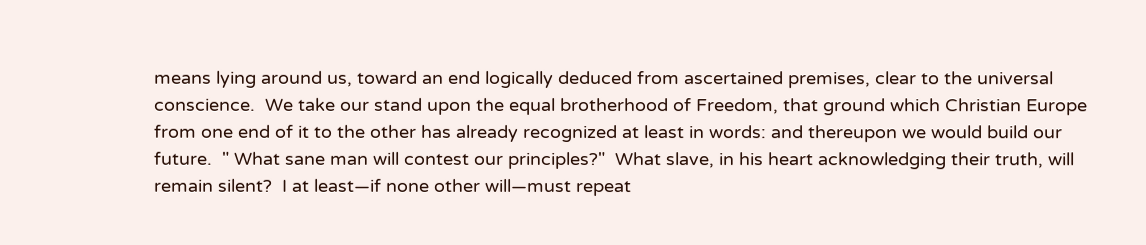means lying around us, toward an end logically deduced from ascertained premises, clear to the universal conscience.  We take our stand upon the equal brotherhood of Freedom, that ground which Christian Europe from one end of it to the other has already recognized at least in words: and thereupon we would build our future.  " What sane man will contest our principles?"  What slave, in his heart acknowledging their truth, will remain silent?  I at least—if none other will—must repeat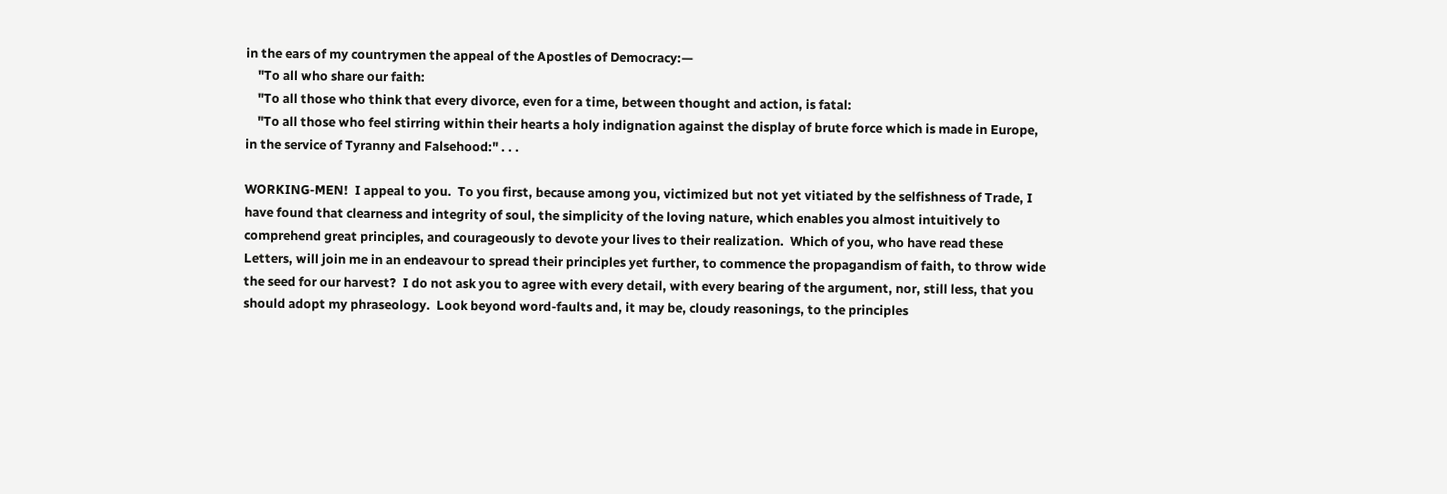in the ears of my countrymen the appeal of the Apostles of Democracy:—
    "To all who share our faith:
    "To all those who think that every divorce, even for a time, between thought and action, is fatal:
    "To all those who feel stirring within their hearts a holy indignation against the display of brute force which is made in Europe, in the service of Tyranny and Falsehood:" . . .

WORKING-MEN!  I appeal to you.  To you first, because among you, victimized but not yet vitiated by the selfishness of Trade, I have found that clearness and integrity of soul, the simplicity of the loving nature, which enables you almost intuitively to comprehend great principles, and courageously to devote your lives to their realization.  Which of you, who have read these Letters, will join me in an endeavour to spread their principles yet further, to commence the propagandism of faith, to throw wide the seed for our harvest?  I do not ask you to agree with every detail, with every bearing of the argument, nor, still less, that you should adopt my phraseology.  Look beyond word-faults and, it may be, cloudy reasonings, to the principles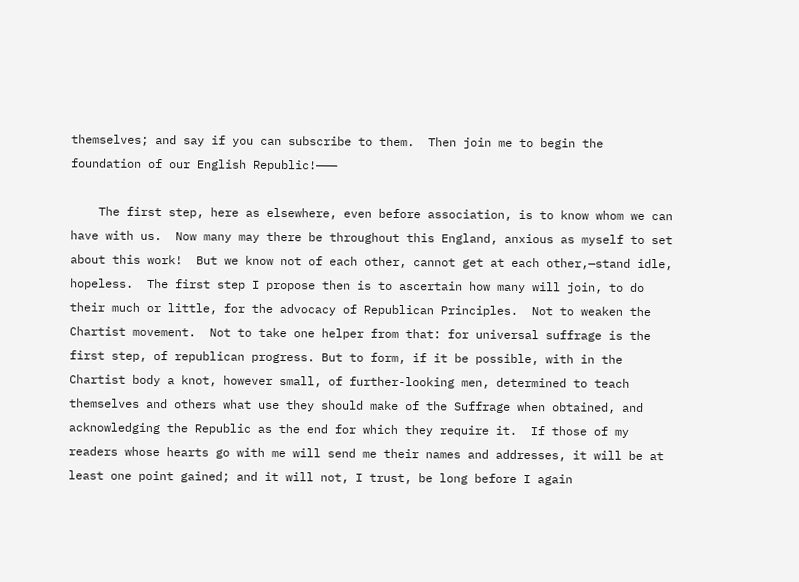themselves; and say if you can subscribe to them.  Then join me to begin the foundation of our English Republic!———

    The first step, here as elsewhere, even before association, is to know whom we can have with us.  Now many may there be throughout this England, anxious as myself to set about this work!  But we know not of each other, cannot get at each other,—stand idle, hopeless.  The first step I propose then is to ascertain how many will join, to do their much or little, for the advocacy of Republican Principles.  Not to weaken the Chartist movement.  Not to take one helper from that: for universal suffrage is the first step, of republican progress. But to form, if it be possible, with in the Chartist body a knot, however small, of further-looking men, determined to teach themselves and others what use they should make of the Suffrage when obtained, and acknowledging the Republic as the end for which they require it.  If those of my readers whose hearts go with me will send me their names and addresses, it will be at least one point gained; and it will not, I trust, be long before I again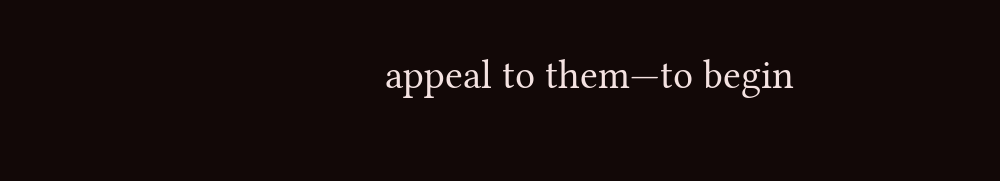appeal to them—to begin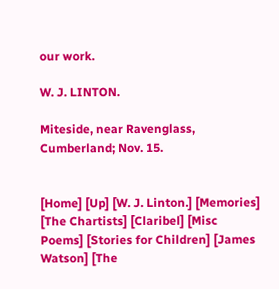our work.

W. J. LINTON.

Miteside, near Ravenglass,
Cumberland; Nov. 15.


[Home] [Up] [W. J. Linton.] [Memories] [The Chartists] [Claribel] [Misc Poems] [Stories for Children] [James Watson] [The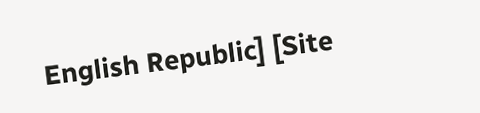English Republic] [Site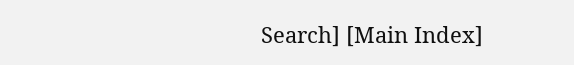Search] [Main Index]